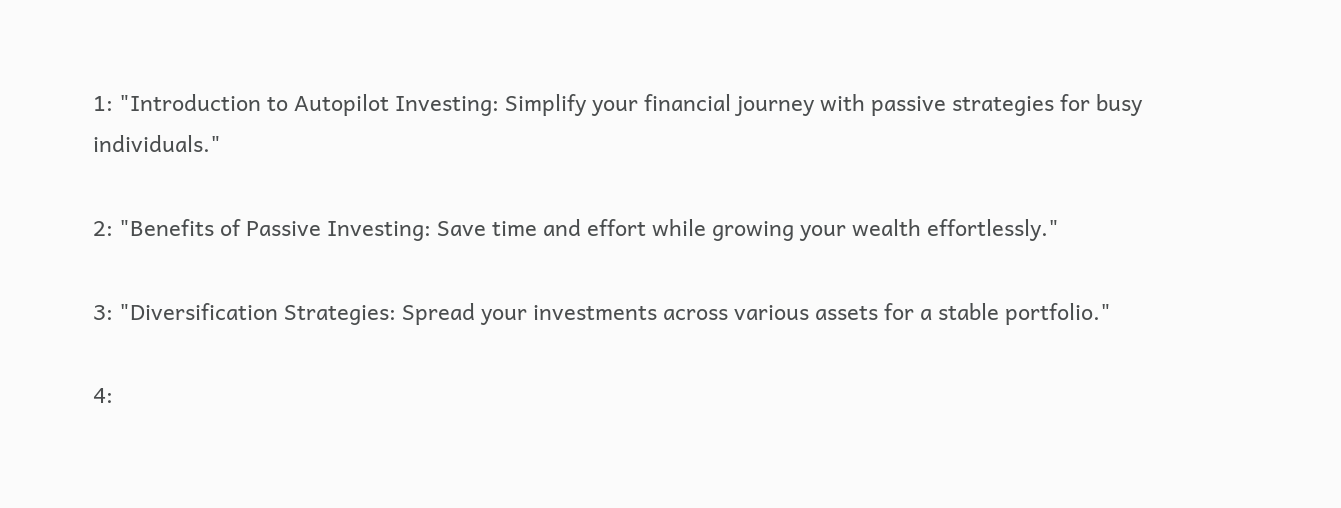1: "Introduction to Autopilot Investing: Simplify your financial journey with passive strategies for busy individuals."

2: "Benefits of Passive Investing: Save time and effort while growing your wealth effortlessly."

3: "Diversification Strategies: Spread your investments across various assets for a stable portfolio."

4: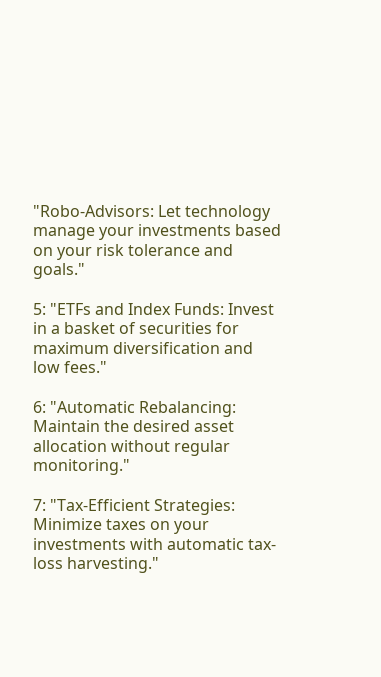"Robo-Advisors: Let technology manage your investments based on your risk tolerance and goals."

5: "ETFs and Index Funds: Invest in a basket of securities for maximum diversification and low fees."

6: "Automatic Rebalancing: Maintain the desired asset allocation without regular monitoring."

7: "Tax-Efficient Strategies: Minimize taxes on your investments with automatic tax-loss harvesting."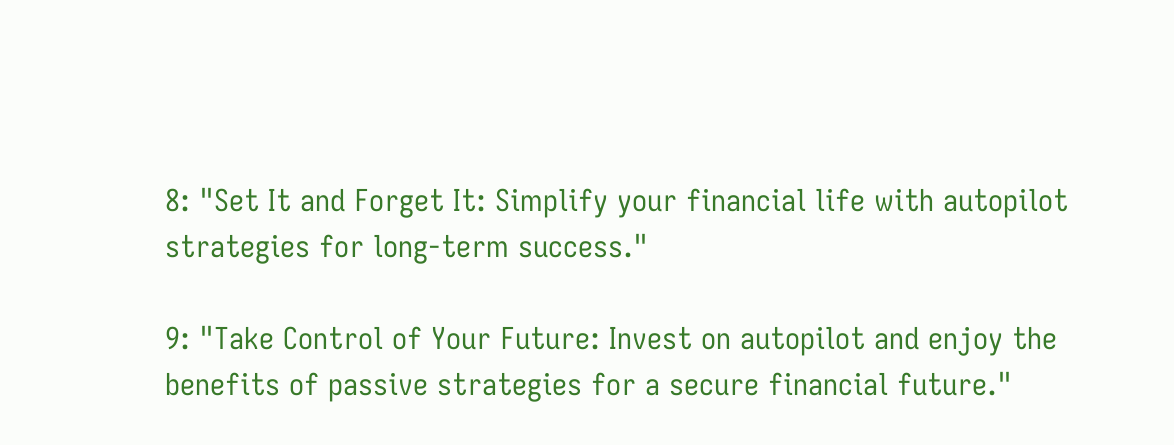8: "Set It and Forget It: Simplify your financial life with autopilot strategies for long-term success."

9: "Take Control of Your Future: Invest on autopilot and enjoy the benefits of passive strategies for a secure financial future."